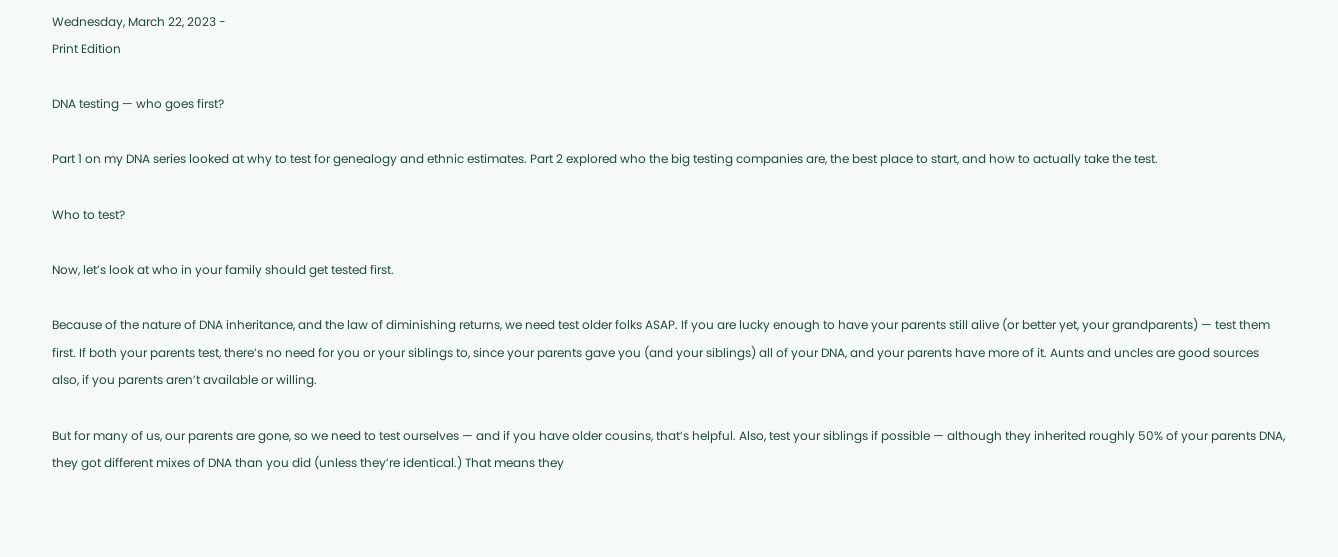Wednesday, March 22, 2023 -
Print Edition

DNA testing — who goes first?

Part 1 on my DNA series looked at why to test for genealogy and ethnic estimates. Part 2 explored who the big testing companies are, the best place to start, and how to actually take the test.

Who to test?

Now, let’s look at who in your family should get tested first.

Because of the nature of DNA inheritance, and the law of diminishing returns, we need test older folks ASAP. If you are lucky enough to have your parents still alive (or better yet, your grandparents) — test them first. If both your parents test, there’s no need for you or your siblings to, since your parents gave you (and your siblings) all of your DNA, and your parents have more of it. Aunts and uncles are good sources also, if you parents aren’t available or willing.

But for many of us, our parents are gone, so we need to test ourselves — and if you have older cousins, that’s helpful. Also, test your siblings if possible — although they inherited roughly 50% of your parents DNA, they got different mixes of DNA than you did (unless they’re identical.) That means they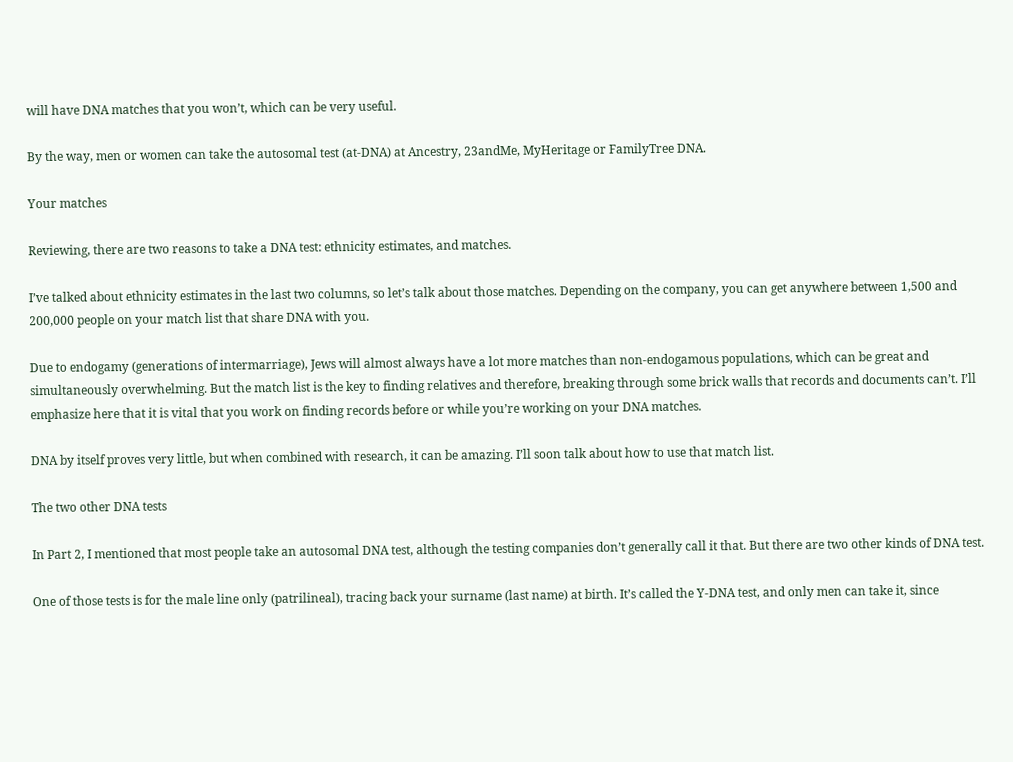will have DNA matches that you won’t, which can be very useful.

By the way, men or women can take the autosomal test (at-DNA) at Ancestry, 23andMe, MyHeritage or FamilyTree DNA.

Your matches

Reviewing, there are two reasons to take a DNA test: ethnicity estimates, and matches.

I’ve talked about ethnicity estimates in the last two columns, so let’s talk about those matches. Depending on the company, you can get anywhere between 1,500 and 200,000 people on your match list that share DNA with you.

Due to endogamy (generations of intermarriage), Jews will almost always have a lot more matches than non-endogamous populations, which can be great and simultaneously overwhelming. But the match list is the key to finding relatives and therefore, breaking through some brick walls that records and documents can’t. I’ll emphasize here that it is vital that you work on finding records before or while you’re working on your DNA matches.

DNA by itself proves very little, but when combined with research, it can be amazing. I’ll soon talk about how to use that match list.

The two other DNA tests

In Part 2, I mentioned that most people take an autosomal DNA test, although the testing companies don’t generally call it that. But there are two other kinds of DNA test.

One of those tests is for the male line only (patrilineal), tracing back your surname (last name) at birth. It’s called the Y-DNA test, and only men can take it, since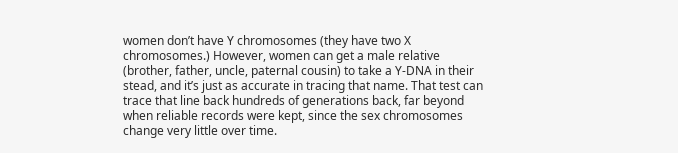women don’t have Y chromosomes (they have two X chromosomes.) However, women can get a male relative (brother, father, uncle, paternal cousin) to take a Y-DNA in their stead, and it’s just as accurate in tracing that name. That test can trace that line back hundreds of generations back, far beyond when reliable records were kept, since the sex chromosomes change very little over time.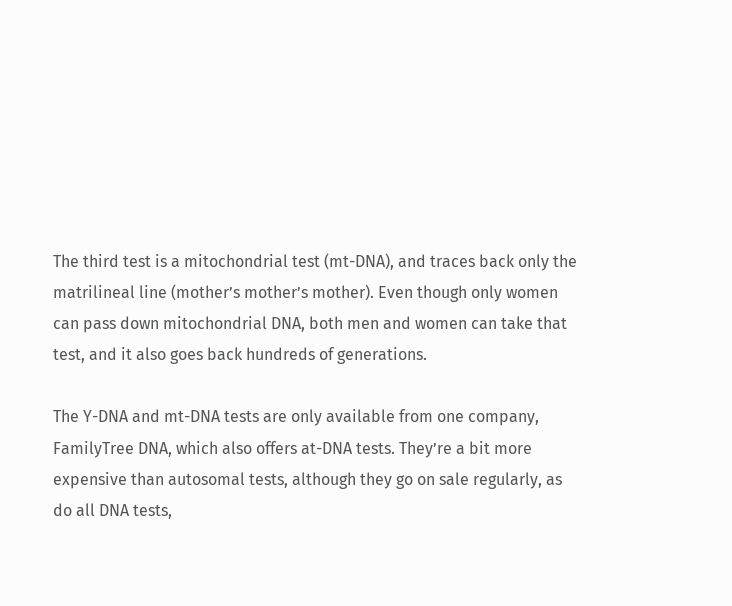The third test is a mitochondrial test (mt-DNA), and traces back only the matrilineal line (mother’s mother’s mother). Even though only women can pass down mitochondrial DNA, both men and women can take that test, and it also goes back hundreds of generations.

The Y-DNA and mt-DNA tests are only available from one company, FamilyTree DNA, which also offers at-DNA tests. They’re a bit more expensive than autosomal tests, although they go on sale regularly, as do all DNA tests,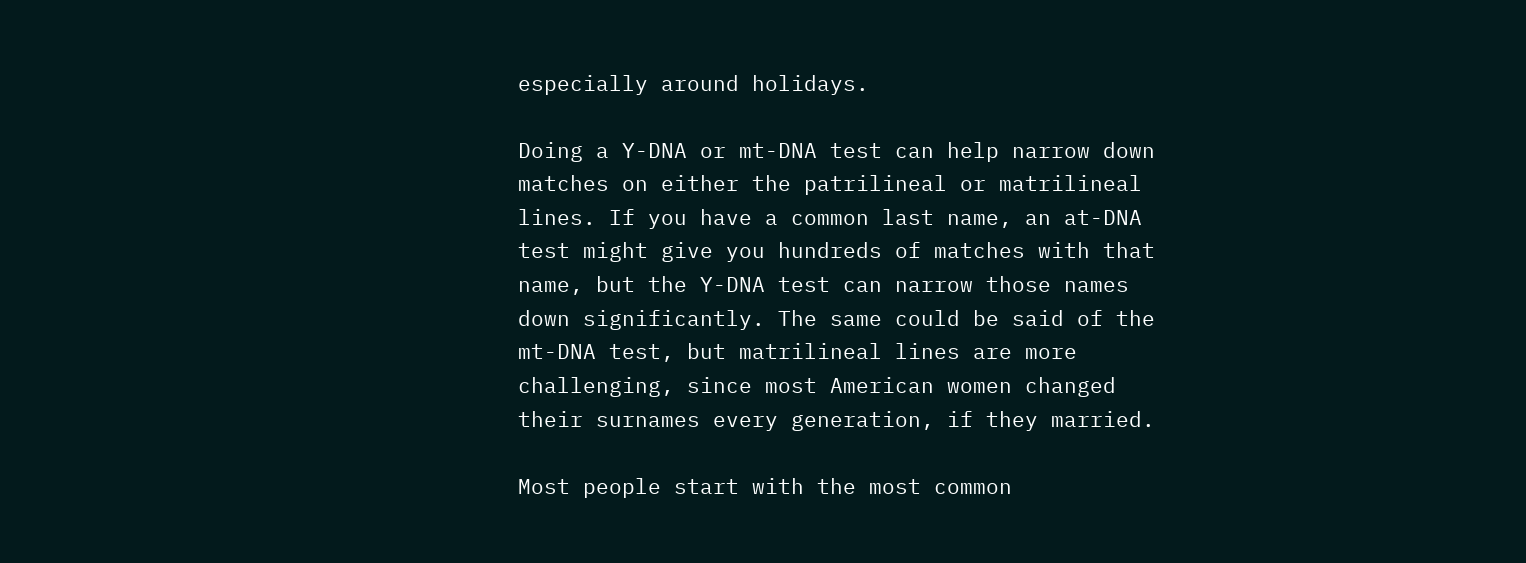especially around holidays.

Doing a Y-DNA or mt-DNA test can help narrow down matches on either the patrilineal or matrilineal lines. If you have a common last name, an at-DNA test might give you hundreds of matches with that name, but the Y-DNA test can narrow those names down significantly. The same could be said of the mt-DNA test, but matrilineal lines are more challenging, since most American women changed their surnames every generation, if they married.

Most people start with the most common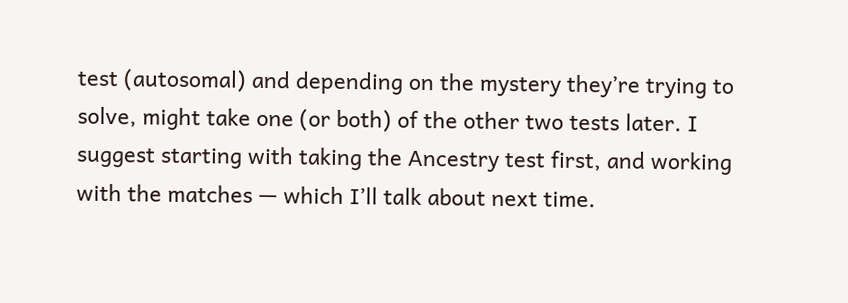test (autosomal) and depending on the mystery they’re trying to solve, might take one (or both) of the other two tests later. I suggest starting with taking the Ancestry test first, and working with the matches — which I’ll talk about next time.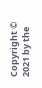Copyright © 2021 by the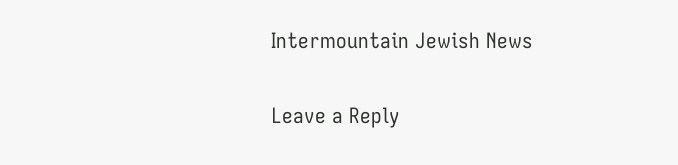Intermountain Jewish News

Leave a Reply